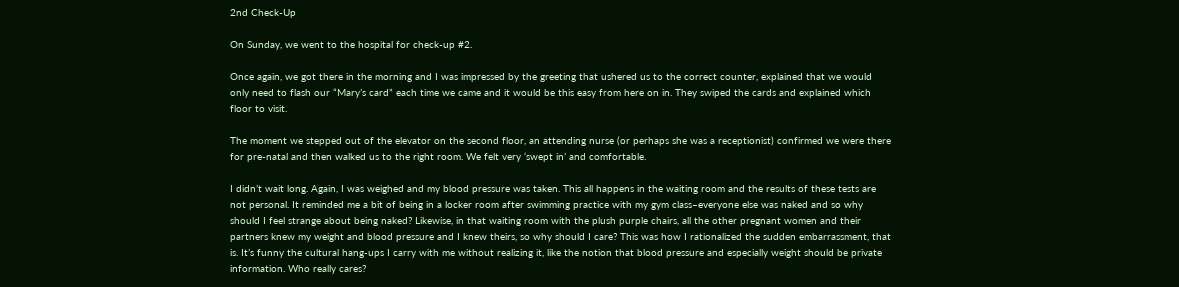2nd Check-Up

On Sunday, we went to the hospital for check-up #2.

Once again, we got there in the morning and I was impressed by the greeting that ushered us to the correct counter, explained that we would only need to flash our “Mary’s card” each time we came and it would be this easy from here on in. They swiped the cards and explained which floor to visit.

The moment we stepped out of the elevator on the second floor, an attending nurse (or perhaps she was a receptionist) confirmed we were there for pre-natal and then walked us to the right room. We felt very ‘swept in’ and comfortable.

I didn’t wait long. Again, I was weighed and my blood pressure was taken. This all happens in the waiting room and the results of these tests are not personal. It reminded me a bit of being in a locker room after swimming practice with my gym class–everyone else was naked and so why should I feel strange about being naked? Likewise, in that waiting room with the plush purple chairs, all the other pregnant women and their partners knew my weight and blood pressure and I knew theirs, so why should I care? This was how I rationalized the sudden embarrassment, that is. It’s funny the cultural hang-ups I carry with me without realizing it, like the notion that blood pressure and especially weight should be private information. Who really cares?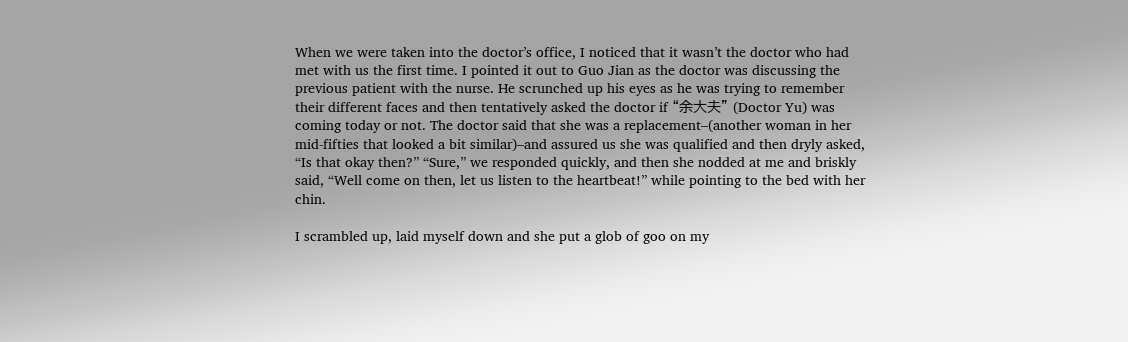When we were taken into the doctor’s office, I noticed that it wasn’t the doctor who had met with us the first time. I pointed it out to Guo Jian as the doctor was discussing the previous patient with the nurse. He scrunched up his eyes as he was trying to remember their different faces and then tentatively asked the doctor if “余大夫” (Doctor Yu) was coming today or not. The doctor said that she was a replacement–(another woman in her mid-fifties that looked a bit similar)–and assured us she was qualified and then dryly asked, “Is that okay then?” “Sure,” we responded quickly, and then she nodded at me and briskly said, “Well come on then, let us listen to the heartbeat!” while pointing to the bed with her chin.

I scrambled up, laid myself down and she put a glob of goo on my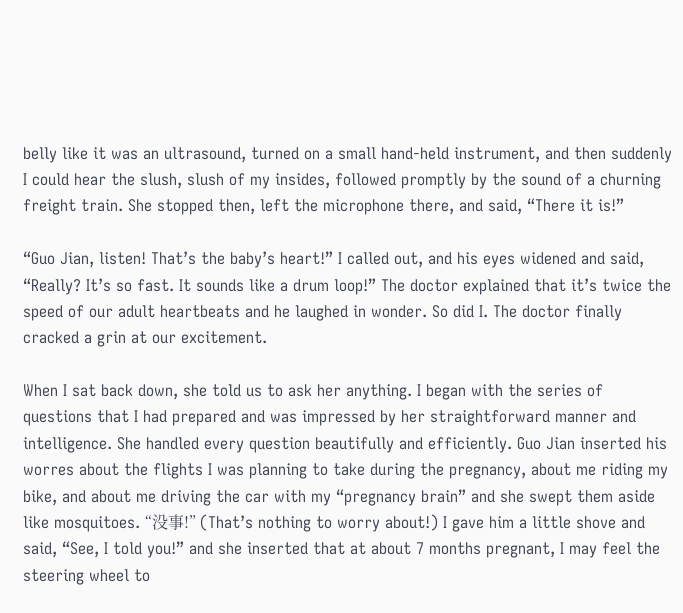belly like it was an ultrasound, turned on a small hand-held instrument, and then suddenly I could hear the slush, slush of my insides, followed promptly by the sound of a churning freight train. She stopped then, left the microphone there, and said, “There it is!”

“Guo Jian, listen! That’s the baby’s heart!” I called out, and his eyes widened and said, “Really? It’s so fast. It sounds like a drum loop!” The doctor explained that it’s twice the speed of our adult heartbeats and he laughed in wonder. So did I. The doctor finally cracked a grin at our excitement.

When I sat back down, she told us to ask her anything. I began with the series of questions that I had prepared and was impressed by her straightforward manner and intelligence. She handled every question beautifully and efficiently. Guo Jian inserted his worres about the flights I was planning to take during the pregnancy, about me riding my bike, and about me driving the car with my “pregnancy brain” and she swept them aside like mosquitoes. “没事!” (That’s nothing to worry about!) I gave him a little shove and said, “See, I told you!” and she inserted that at about 7 months pregnant, I may feel the steering wheel to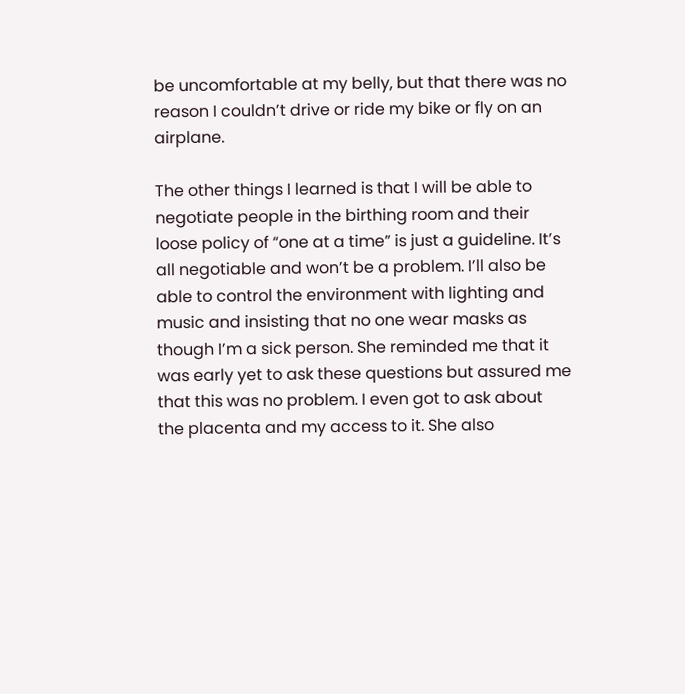be uncomfortable at my belly, but that there was no reason I couldn’t drive or ride my bike or fly on an airplane.

The other things I learned is that I will be able to negotiate people in the birthing room and their loose policy of “one at a time” is just a guideline. It’s all negotiable and won’t be a problem. I’ll also be able to control the environment with lighting and music and insisting that no one wear masks as though I’m a sick person. She reminded me that it was early yet to ask these questions but assured me that this was no problem. I even got to ask about the placenta and my access to it. She also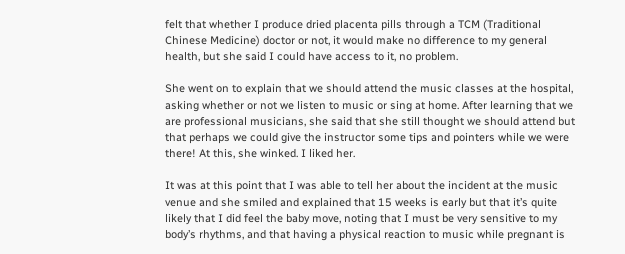felt that whether I produce dried placenta pills through a TCM (Traditional Chinese Medicine) doctor or not, it would make no difference to my general health, but she said I could have access to it, no problem.

She went on to explain that we should attend the music classes at the hospital, asking whether or not we listen to music or sing at home. After learning that we are professional musicians, she said that she still thought we should attend but that perhaps we could give the instructor some tips and pointers while we were there! At this, she winked. I liked her.

It was at this point that I was able to tell her about the incident at the music venue and she smiled and explained that 15 weeks is early but that it’s quite likely that I did feel the baby move, noting that I must be very sensitive to my body’s rhythms, and that having a physical reaction to music while pregnant is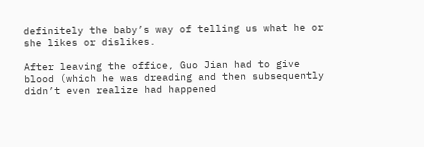definitely the baby’s way of telling us what he or she likes or dislikes.

After leaving the office, Guo Jian had to give blood (which he was dreading and then subsequently didn’t even realize had happened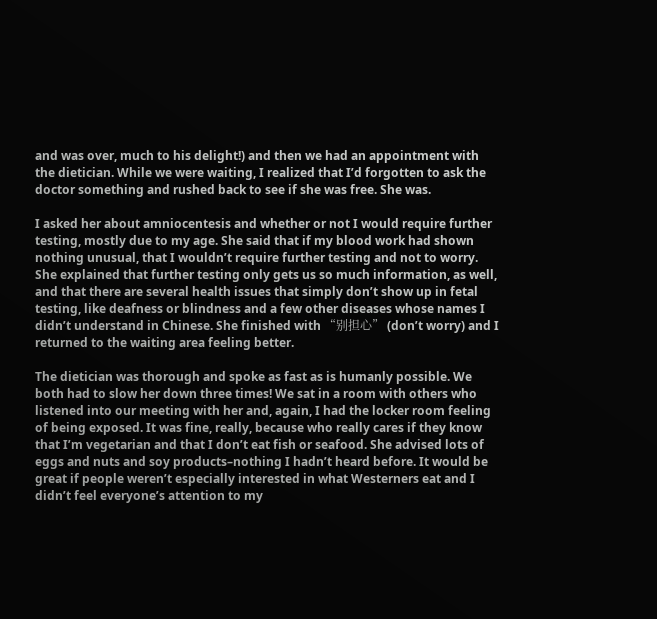and was over, much to his delight!) and then we had an appointment with the dietician. While we were waiting, I realized that I’d forgotten to ask the doctor something and rushed back to see if she was free. She was.

I asked her about amniocentesis and whether or not I would require further testing, mostly due to my age. She said that if my blood work had shown nothing unusual, that I wouldn’t require further testing and not to worry. She explained that further testing only gets us so much information, as well, and that there are several health issues that simply don’t show up in fetal testing, like deafness or blindness and a few other diseases whose names I didn’t understand in Chinese. She finished with “别担心” (don’t worry) and I returned to the waiting area feeling better.

The dietician was thorough and spoke as fast as is humanly possible. We both had to slow her down three times! We sat in a room with others who listened into our meeting with her and, again, I had the locker room feeling of being exposed. It was fine, really, because who really cares if they know that I’m vegetarian and that I don’t eat fish or seafood. She advised lots of eggs and nuts and soy products–nothing I hadn’t heard before. It would be great if people weren’t especially interested in what Westerners eat and I didn’t feel everyone’s attention to my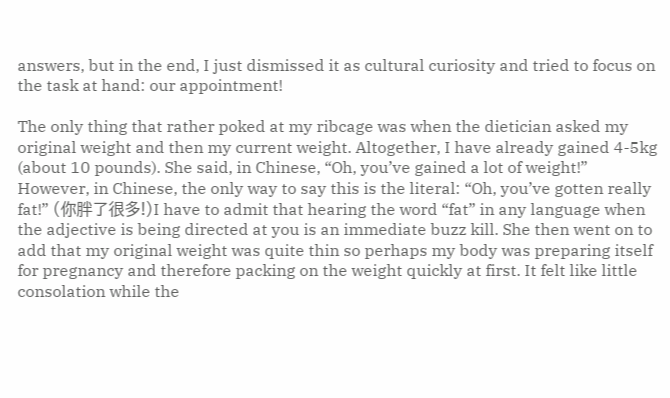answers, but in the end, I just dismissed it as cultural curiosity and tried to focus on the task at hand: our appointment!

The only thing that rather poked at my ribcage was when the dietician asked my original weight and then my current weight. Altogether, I have already gained 4-5kg (about 10 pounds). She said, in Chinese, “Oh, you’ve gained a lot of weight!” However, in Chinese, the only way to say this is the literal: “Oh, you’ve gotten really fat!” (你胖了很多!)I have to admit that hearing the word “fat” in any language when the adjective is being directed at you is an immediate buzz kill. She then went on to add that my original weight was quite thin so perhaps my body was preparing itself for pregnancy and therefore packing on the weight quickly at first. It felt like little consolation while the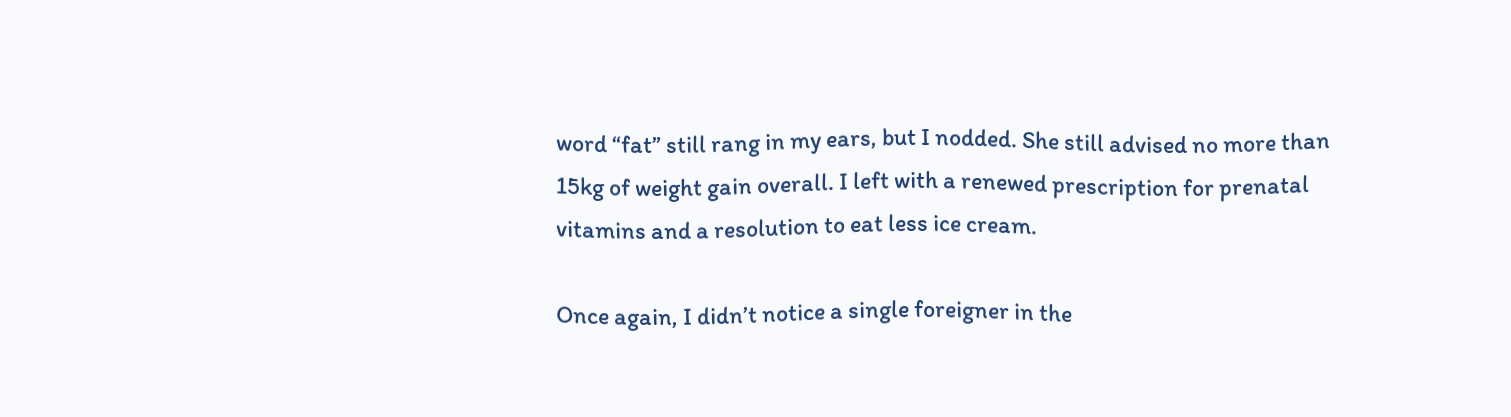word “fat” still rang in my ears, but I nodded. She still advised no more than 15kg of weight gain overall. I left with a renewed prescription for prenatal vitamins and a resolution to eat less ice cream.

Once again, I didn’t notice a single foreigner in the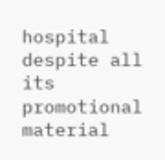hospital despite all its promotional material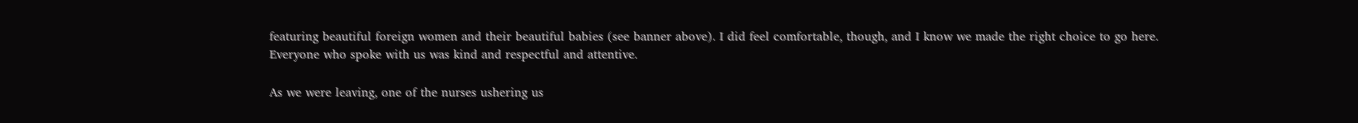featuring beautiful foreign women and their beautiful babies (see banner above). I did feel comfortable, though, and I know we made the right choice to go here. Everyone who spoke with us was kind and respectful and attentive.

As we were leaving, one of the nurses ushering us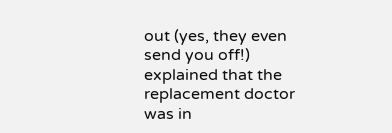out (yes, they even send you off!) explained that the replacement doctor was in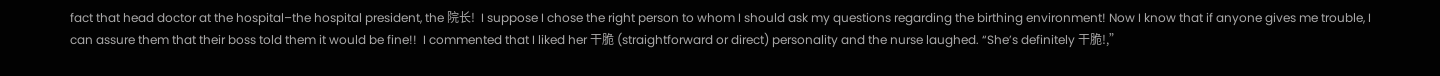fact that head doctor at the hospital–the hospital president, the 院长!  I suppose I chose the right person to whom I should ask my questions regarding the birthing environment! Now I know that if anyone gives me trouble, I can assure them that their boss told them it would be fine!!  I commented that I liked her 干脆 (straightforward or direct) personality and the nurse laughed. “She’s definitely 干脆!,”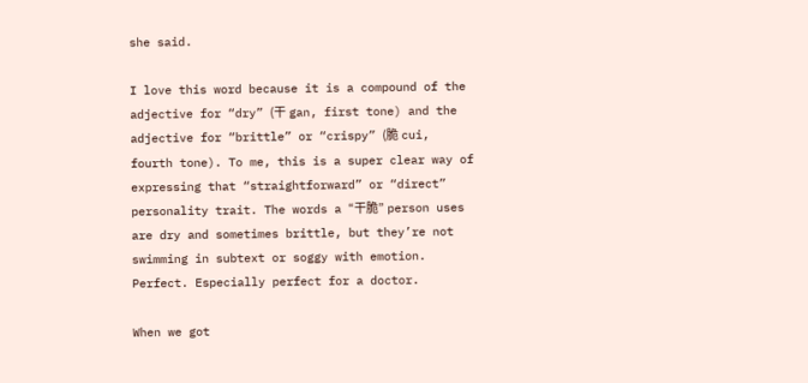she said.

I love this word because it is a compound of the adjective for “dry” (干 gan, first tone) and the adjective for “brittle” or “crispy” (脆 cui, fourth tone). To me, this is a super clear way of expressing that “straightforward” or “direct” personality trait. The words a “干脆” person uses are dry and sometimes brittle, but they’re not swimming in subtext or soggy with emotion. Perfect. Especially perfect for a doctor.

When we got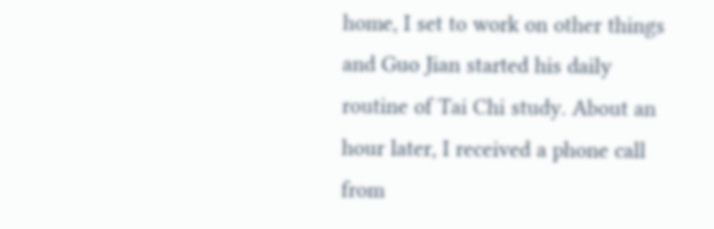home, I set to work on other things and Guo Jian started his daily routine of Tai Chi study. About an hour later, I received a phone call from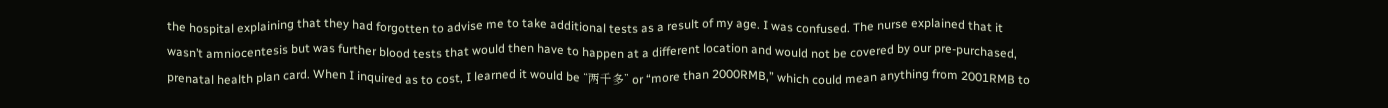the hospital explaining that they had forgotten to advise me to take additional tests as a result of my age. I was confused. The nurse explained that it wasn’t amniocentesis but was further blood tests that would then have to happen at a different location and would not be covered by our pre-purchased, prenatal health plan card. When I inquired as to cost, I learned it would be “两千多” or “more than 2000RMB,” which could mean anything from 2001RMB to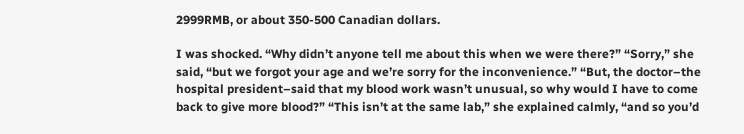2999RMB, or about 350-500 Canadian dollars.

I was shocked. “Why didn’t anyone tell me about this when we were there?” “Sorry,” she said, “but we forgot your age and we’re sorry for the inconvenience.” “But, the doctor–the hospital president–said that my blood work wasn’t unusual, so why would I have to come back to give more blood?” “This isn’t at the same lab,” she explained calmly, “and so you’d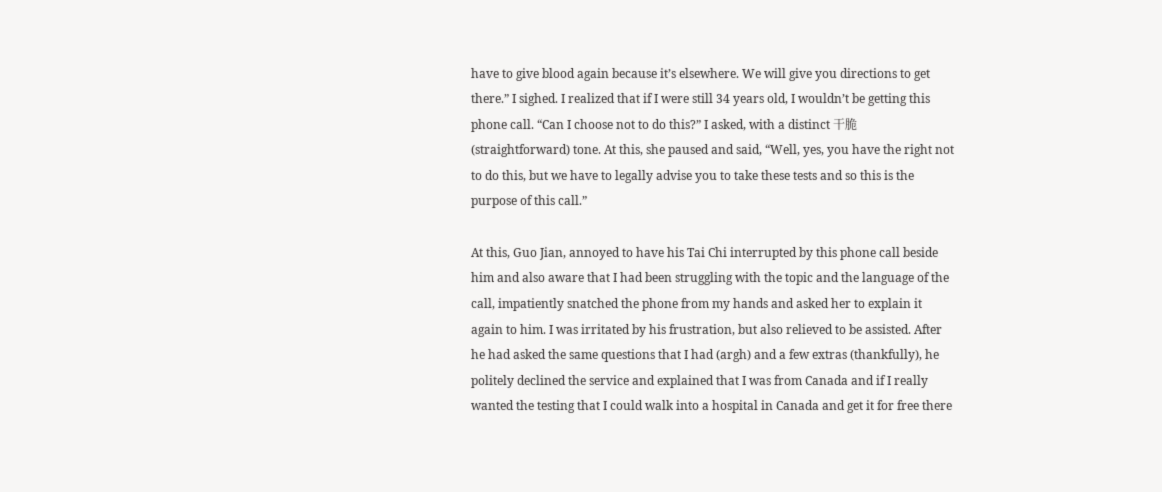have to give blood again because it’s elsewhere. We will give you directions to get there.” I sighed. I realized that if I were still 34 years old, I wouldn’t be getting this phone call. “Can I choose not to do this?” I asked, with a distinct 干脆 (straightforward) tone. At this, she paused and said, “Well, yes, you have the right not to do this, but we have to legally advise you to take these tests and so this is the purpose of this call.”

At this, Guo Jian, annoyed to have his Tai Chi interrupted by this phone call beside him and also aware that I had been struggling with the topic and the language of the call, impatiently snatched the phone from my hands and asked her to explain it again to him. I was irritated by his frustration, but also relieved to be assisted. After he had asked the same questions that I had (argh) and a few extras (thankfully), he politely declined the service and explained that I was from Canada and if I really wanted the testing that I could walk into a hospital in Canada and get it for free there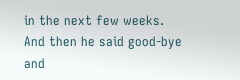in the next few weeks. And then he said good-bye and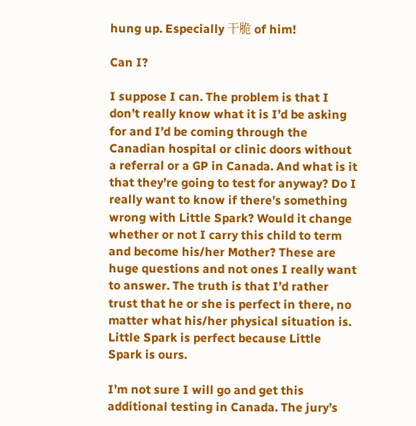hung up. Especially 干脆 of him!

Can I?

I suppose I can. The problem is that I don’t really know what it is I’d be asking for and I’d be coming through the Canadian hospital or clinic doors without a referral or a GP in Canada. And what is it that they’re going to test for anyway? Do I really want to know if there’s something wrong with Little Spark? Would it change whether or not I carry this child to term and become his/her Mother? These are huge questions and not ones I really want to answer. The truth is that I’d rather trust that he or she is perfect in there, no matter what his/her physical situation is. Little Spark is perfect because Little Spark is ours.

I’m not sure I will go and get this additional testing in Canada. The jury’s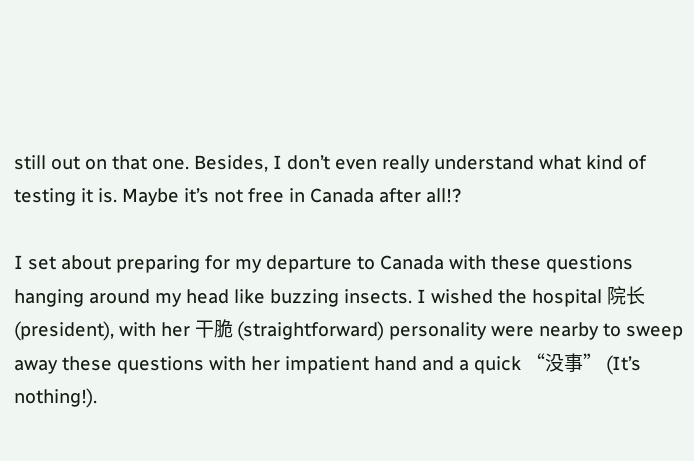still out on that one. Besides, I don’t even really understand what kind of testing it is. Maybe it’s not free in Canada after all!?

I set about preparing for my departure to Canada with these questions hanging around my head like buzzing insects. I wished the hospital 院长 (president), with her 干脆 (straightforward) personality were nearby to sweep away these questions with her impatient hand and a quick “没事” (It’s nothing!).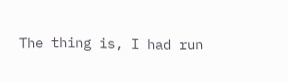The thing is, I had run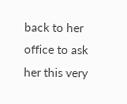back to her office to ask her this very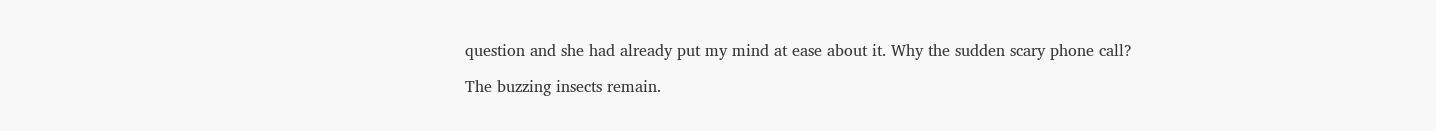question and she had already put my mind at ease about it. Why the sudden scary phone call?

The buzzing insects remain.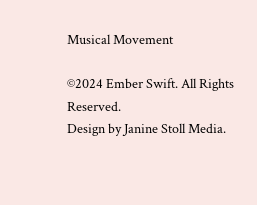Musical Movement

©2024 Ember Swift. All Rights Reserved.
Design by Janine Stoll Media.